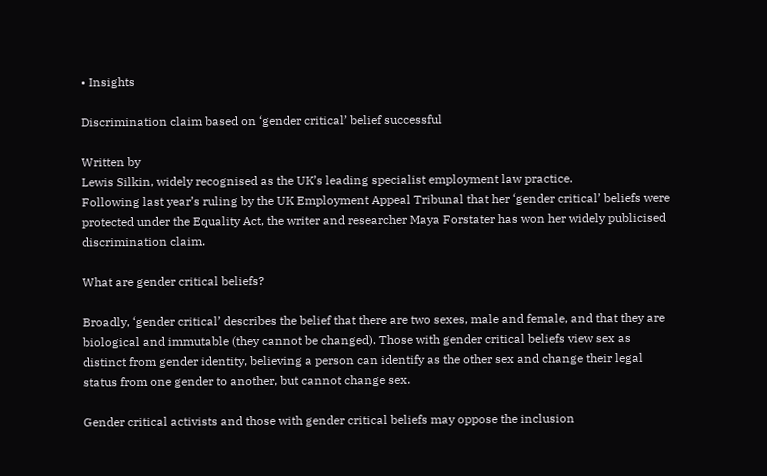• Insights

Discrimination claim based on ‘gender critical’ belief successful

Written by
Lewis Silkin, widely recognised as the UK’s leading specialist employment law practice.
Following last year’s ruling by the UK Employment Appeal Tribunal that her ‘gender critical’ beliefs were protected under the Equality Act, the writer and researcher Maya Forstater has won her widely publicised discrimination claim.

What are gender critical beliefs?

Broadly, ‘gender critical’ describes the belief that there are two sexes, male and female, and that they are biological and immutable (they cannot be changed). Those with gender critical beliefs view sex as distinct from gender identity, believing a person can identify as the other sex and change their legal status from one gender to another, but cannot change sex.

Gender critical activists and those with gender critical beliefs may oppose the inclusion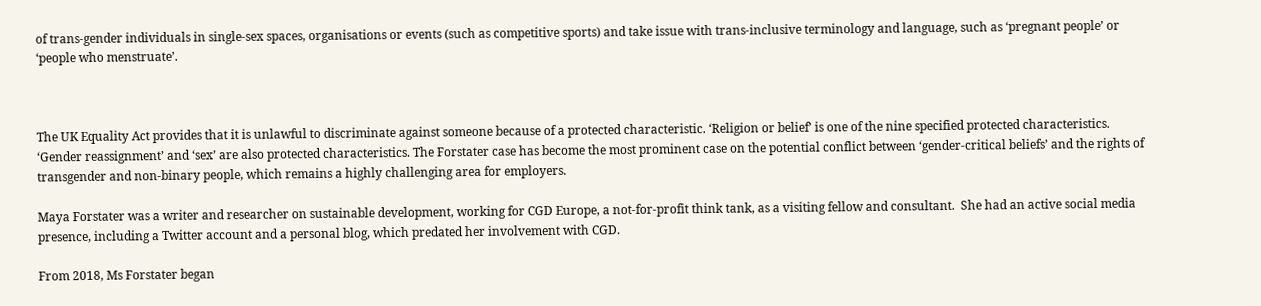of trans-gender individuals in single-sex spaces, organisations or events (such as competitive sports) and take issue with trans-inclusive terminology and language, such as ‘pregnant people’ or ‘people who menstruate’.



The UK Equality Act provides that it is unlawful to discriminate against someone because of a protected characteristic. ‘Religion or belief’ is one of the nine specified protected characteristics. ‘Gender reassignment’ and ‘sex’ are also protected characteristics. The Forstater case has become the most prominent case on the potential conflict between ‘gender-critical beliefs’ and the rights of transgender and non-binary people, which remains a highly challenging area for employers.

Maya Forstater was a writer and researcher on sustainable development, working for CGD Europe, a not-for-profit think tank, as a visiting fellow and consultant.  She had an active social media presence, including a Twitter account and a personal blog, which predated her involvement with CGD.

From 2018, Ms Forstater began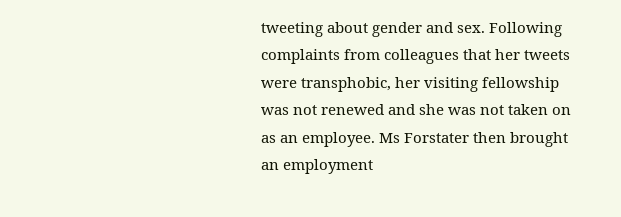tweeting about gender and sex. Following complaints from colleagues that her tweets were transphobic, her visiting fellowship was not renewed and she was not taken on as an employee. Ms Forstater then brought an employment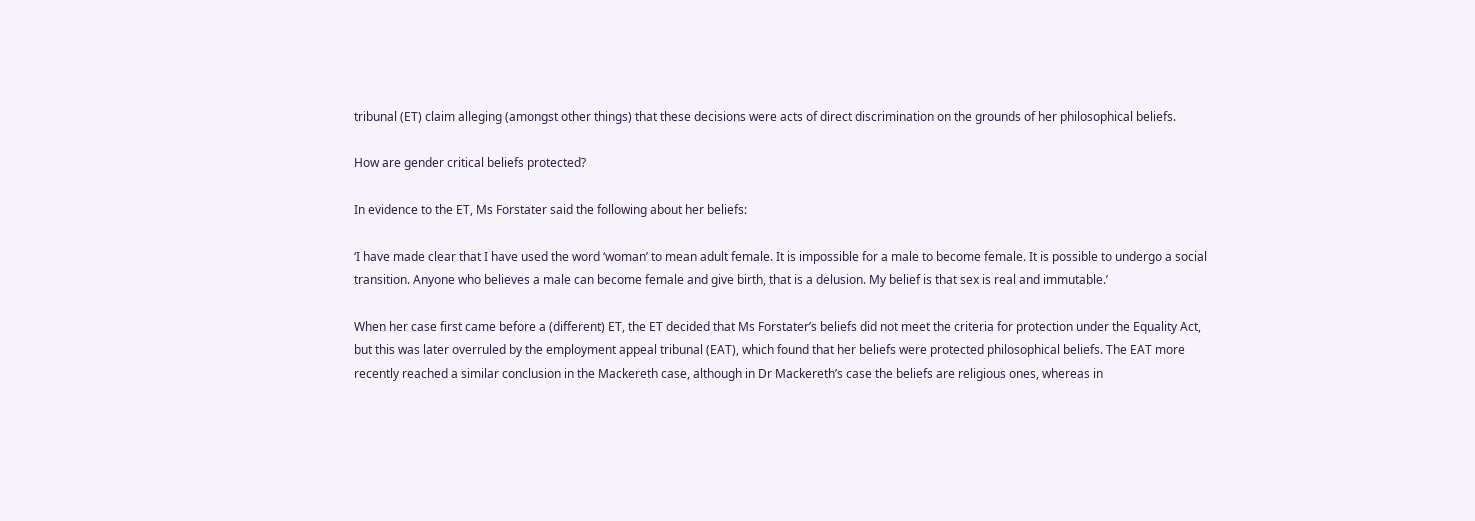tribunal (ET) claim alleging (amongst other things) that these decisions were acts of direct discrimination on the grounds of her philosophical beliefs.

How are gender critical beliefs protected?

In evidence to the ET, Ms Forstater said the following about her beliefs:

‘I have made clear that I have used the word ‘woman’ to mean adult female. It is impossible for a male to become female. It is possible to undergo a social transition. Anyone who believes a male can become female and give birth, that is a delusion. My belief is that sex is real and immutable.’

When her case first came before a (different) ET, the ET decided that Ms Forstater’s beliefs did not meet the criteria for protection under the Equality Act, but this was later overruled by the employment appeal tribunal (EAT), which found that her beliefs were protected philosophical beliefs. The EAT more recently reached a similar conclusion in the Mackereth case, although in Dr Mackereth’s case the beliefs are religious ones, whereas in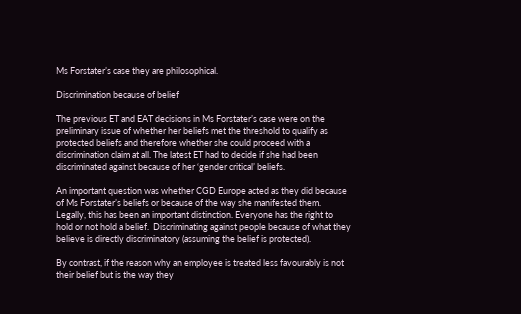Ms Forstater’s case they are philosophical.

Discrimination because of belief

The previous ET and EAT decisions in Ms Forstater’s case were on the preliminary issue of whether her beliefs met the threshold to qualify as protected beliefs and therefore whether she could proceed with a discrimination claim at all. The latest ET had to decide if she had been discriminated against because of her ‘gender critical’ beliefs.

An important question was whether CGD Europe acted as they did because of Ms Forstater’s beliefs or because of the way she manifested them. Legally, this has been an important distinction. Everyone has the right to hold or not hold a belief.  Discriminating against people because of what they believe is directly discriminatory (assuming the belief is protected).

By contrast, if the reason why an employee is treated less favourably is not their belief but is the way they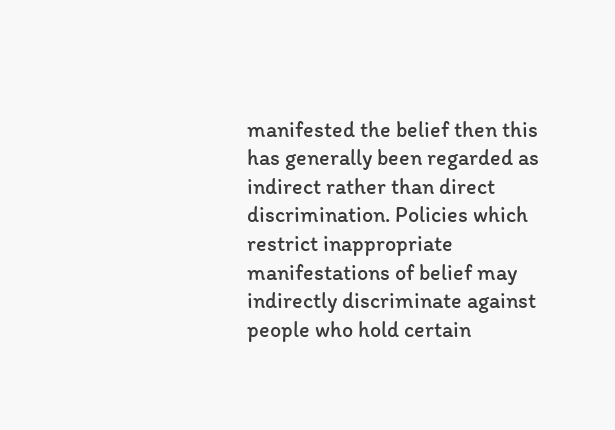manifested the belief then this has generally been regarded as indirect rather than direct discrimination. Policies which restrict inappropriate manifestations of belief may indirectly discriminate against people who hold certain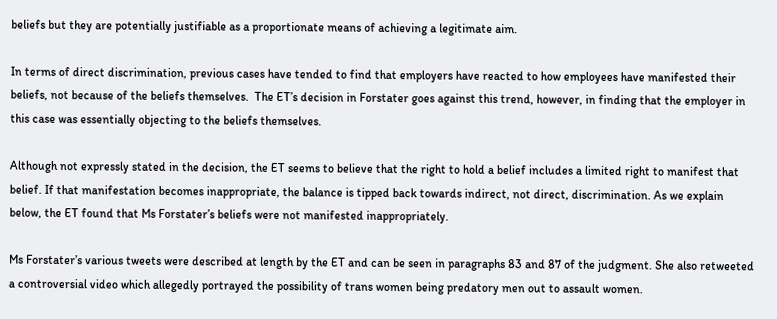beliefs but they are potentially justifiable as a proportionate means of achieving a legitimate aim.

In terms of direct discrimination, previous cases have tended to find that employers have reacted to how employees have manifested their beliefs, not because of the beliefs themselves.  The ET’s decision in Forstater goes against this trend, however, in finding that the employer in this case was essentially objecting to the beliefs themselves.

Although not expressly stated in the decision, the ET seems to believe that the right to hold a belief includes a limited right to manifest that belief. If that manifestation becomes inappropriate, the balance is tipped back towards indirect, not direct, discrimination. As we explain below, the ET found that Ms Forstater’s beliefs were not manifested inappropriately.

Ms Forstater’s various tweets were described at length by the ET and can be seen in paragraphs 83 and 87 of the judgment. She also retweeted a controversial video which allegedly portrayed the possibility of trans women being predatory men out to assault women.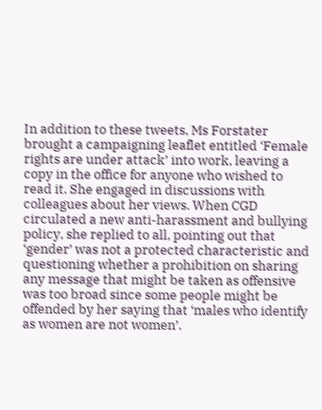In addition to these tweets, Ms Forstater brought a campaigning leaflet entitled ‘Female rights are under attack’ into work, leaving a copy in the office for anyone who wished to read it. She engaged in discussions with colleagues about her views. When CGD circulated a new anti-harassment and bullying policy, she replied to all, pointing out that ‘gender’ was not a protected characteristic and questioning whether a prohibition on sharing any message that might be taken as offensive was too broad since some people might be offended by her saying that ‘males who identify as women are not women’.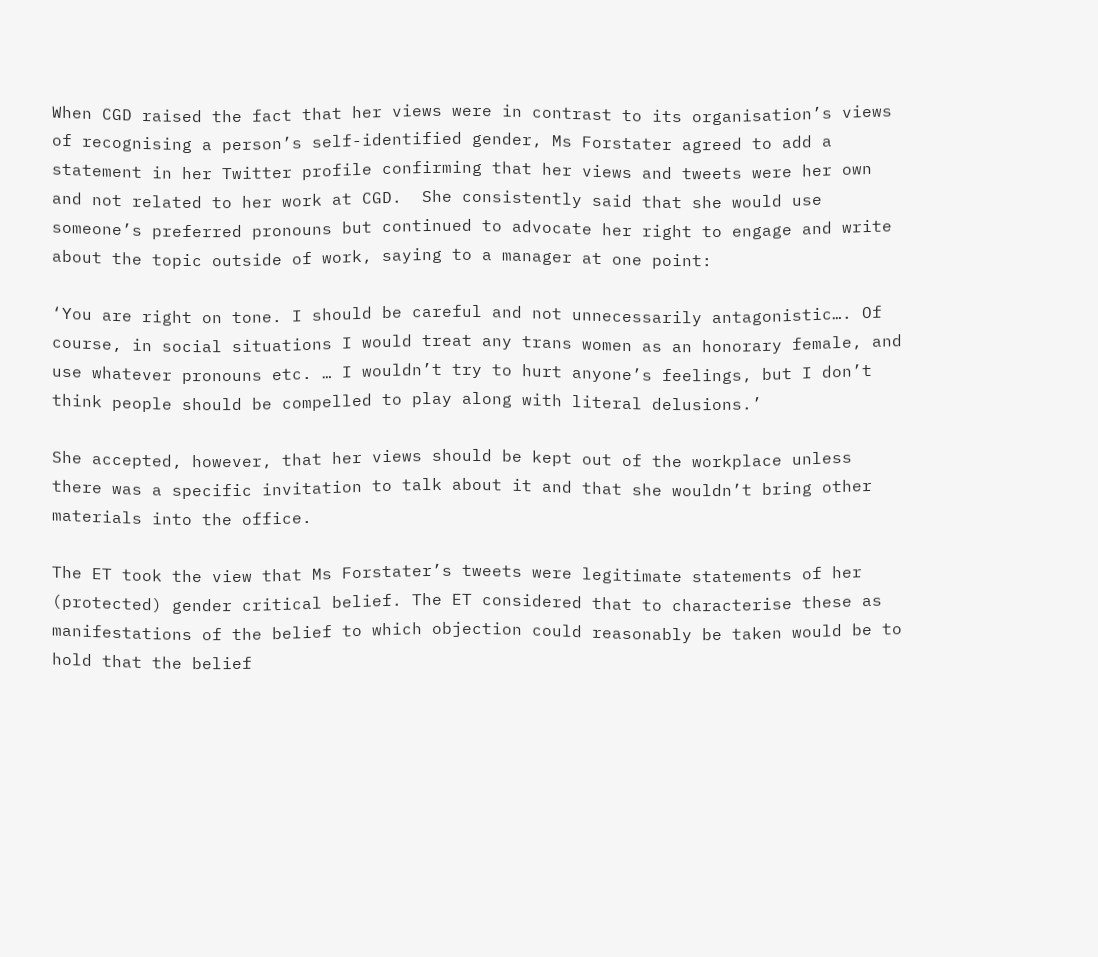When CGD raised the fact that her views were in contrast to its organisation’s views of recognising a person’s self-identified gender, Ms Forstater agreed to add a statement in her Twitter profile confirming that her views and tweets were her own and not related to her work at CGD.  She consistently said that she would use someone’s preferred pronouns but continued to advocate her right to engage and write about the topic outside of work, saying to a manager at one point:

‘You are right on tone. I should be careful and not unnecessarily antagonistic…. Of course, in social situations I would treat any trans women as an honorary female, and use whatever pronouns etc. … I wouldn’t try to hurt anyone’s feelings, but I don’t think people should be compelled to play along with literal delusions.’

She accepted, however, that her views should be kept out of the workplace unless there was a specific invitation to talk about it and that she wouldn’t bring other materials into the office.

The ET took the view that Ms Forstater’s tweets were legitimate statements of her (protected) gender critical belief. The ET considered that to characterise these as manifestations of the belief to which objection could reasonably be taken would be to hold that the belief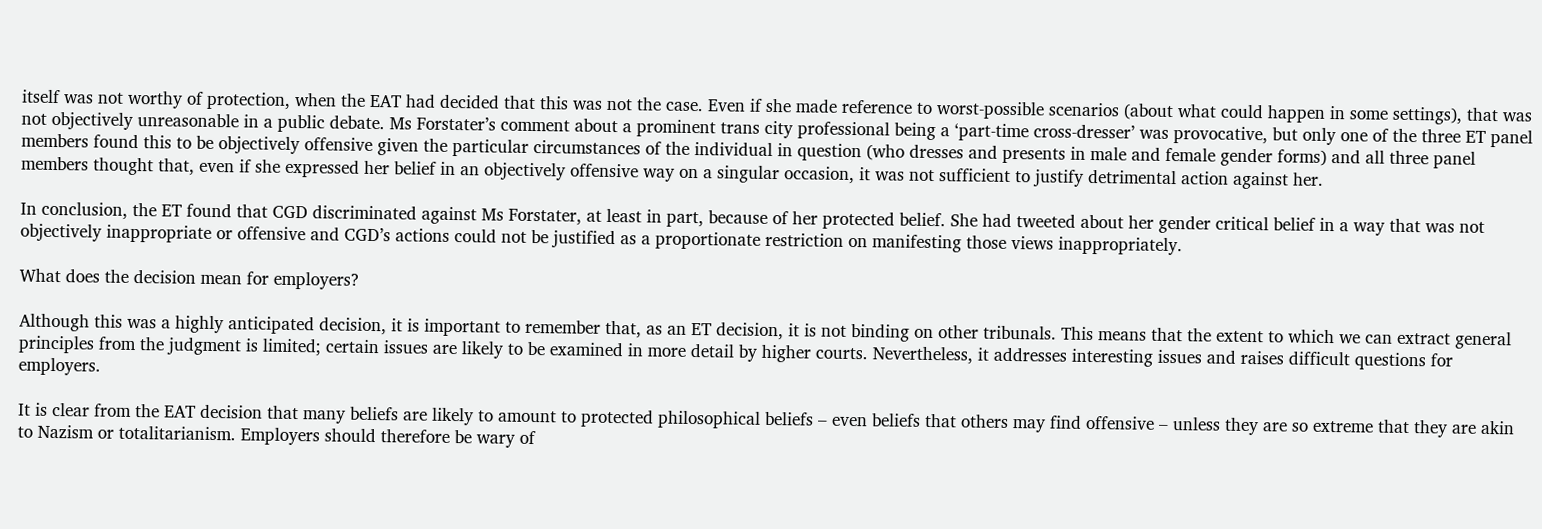itself was not worthy of protection, when the EAT had decided that this was not the case. Even if she made reference to worst-possible scenarios (about what could happen in some settings), that was not objectively unreasonable in a public debate. Ms Forstater’s comment about a prominent trans city professional being a ‘part-time cross-dresser’ was provocative, but only one of the three ET panel members found this to be objectively offensive given the particular circumstances of the individual in question (who dresses and presents in male and female gender forms) and all three panel members thought that, even if she expressed her belief in an objectively offensive way on a singular occasion, it was not sufficient to justify detrimental action against her.

In conclusion, the ET found that CGD discriminated against Ms Forstater, at least in part, because of her protected belief. She had tweeted about her gender critical belief in a way that was not objectively inappropriate or offensive and CGD’s actions could not be justified as a proportionate restriction on manifesting those views inappropriately.

What does the decision mean for employers?

Although this was a highly anticipated decision, it is important to remember that, as an ET decision, it is not binding on other tribunals. This means that the extent to which we can extract general principles from the judgment is limited; certain issues are likely to be examined in more detail by higher courts. Nevertheless, it addresses interesting issues and raises difficult questions for employers.

It is clear from the EAT decision that many beliefs are likely to amount to protected philosophical beliefs – even beliefs that others may find offensive – unless they are so extreme that they are akin to Nazism or totalitarianism. Employers should therefore be wary of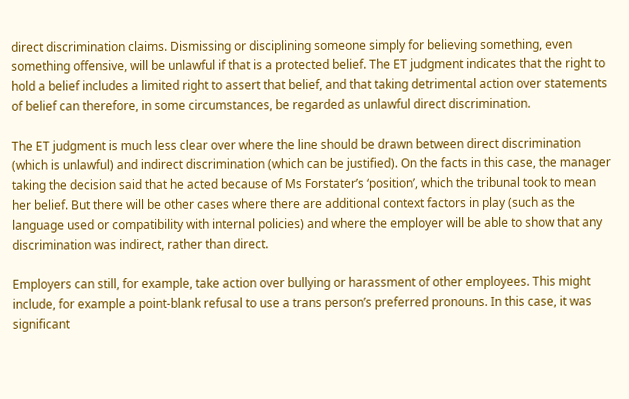direct discrimination claims. Dismissing or disciplining someone simply for believing something, even something offensive, will be unlawful if that is a protected belief. The ET judgment indicates that the right to hold a belief includes a limited right to assert that belief, and that taking detrimental action over statements of belief can therefore, in some circumstances, be regarded as unlawful direct discrimination.

The ET judgment is much less clear over where the line should be drawn between direct discrimination (which is unlawful) and indirect discrimination (which can be justified). On the facts in this case, the manager taking the decision said that he acted because of Ms Forstater’s ‘position’, which the tribunal took to mean her belief. But there will be other cases where there are additional context factors in play (such as the language used or compatibility with internal policies) and where the employer will be able to show that any discrimination was indirect, rather than direct.

Employers can still, for example, take action over bullying or harassment of other employees. This might include, for example a point-blank refusal to use a trans person’s preferred pronouns. In this case, it was significant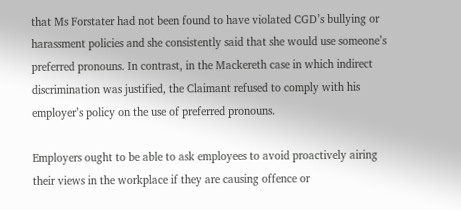that Ms Forstater had not been found to have violated CGD’s bullying or harassment policies and she consistently said that she would use someone’s preferred pronouns. In contrast, in the Mackereth case in which indirect discrimination was justified, the Claimant refused to comply with his employer’s policy on the use of preferred pronouns.

Employers ought to be able to ask employees to avoid proactively airing their views in the workplace if they are causing offence or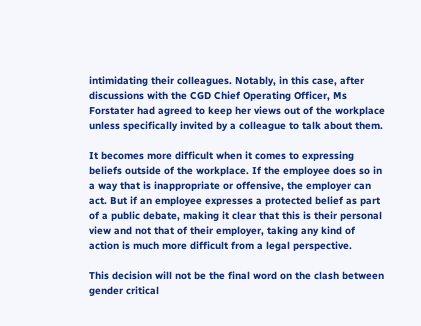intimidating their colleagues. Notably, in this case, after discussions with the CGD Chief Operating Officer, Ms Forstater had agreed to keep her views out of the workplace unless specifically invited by a colleague to talk about them.

It becomes more difficult when it comes to expressing beliefs outside of the workplace. If the employee does so in a way that is inappropriate or offensive, the employer can act. But if an employee expresses a protected belief as part of a public debate, making it clear that this is their personal view and not that of their employer, taking any kind of action is much more difficult from a legal perspective.

This decision will not be the final word on the clash between gender critical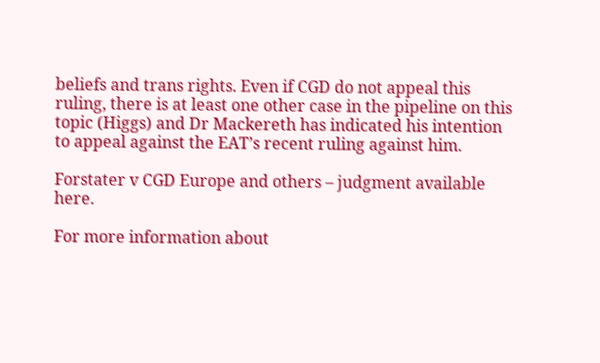beliefs and trans rights. Even if CGD do not appeal this ruling, there is at least one other case in the pipeline on this topic (Higgs) and Dr Mackereth has indicated his intention to appeal against the EAT’s recent ruling against him.

Forstater v CGD Europe and others – judgment available here.

For more information about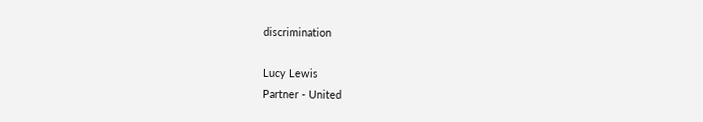discrimination

Lucy Lewis
Partner - United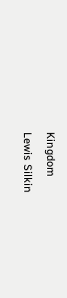Kingdom
Lewis Silkin